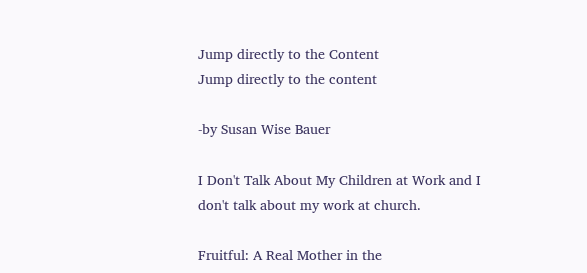Jump directly to the Content
Jump directly to the content

-by Susan Wise Bauer

I Don't Talk About My Children at Work and I don't talk about my work at church.

Fruitful: A Real Mother in the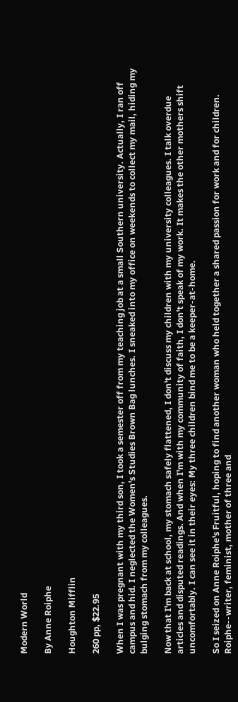Modern World

By Anne Roiphe

Houghton Mifflin

260 pp, $22.95

When I was pregnant with my third son, I took a semester off from my teaching job at a small Southern university. Actually, I ran off campus and hid. I neglected the Women's Studies Brown Bag lunches. I sneaked into my office on weekends to collect my mail, hiding my bulging stomach from my colleagues.

Now that I'm back at school, my stomach safely flattened, I don't discuss my children with my university colleagues. I talk overdue articles and disputed readings. And when I'm with my community of faith, I don't speak of my work. It makes the other mothers shift uncomfortably. I can see it in their eyes: My three children bind me to be a keeper-at-home.

So I seized on Anne Roiphe's Fruitful, hoping to find another woman who held together a shared passion for work and for children. Roiphe--writer, feminist, mother of three and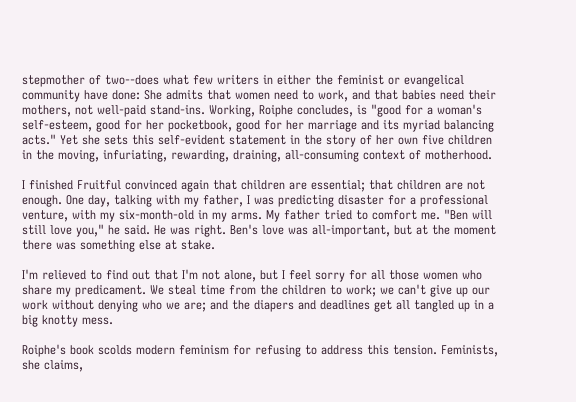stepmother of two--does what few writers in either the feminist or evangelical community have done: She admits that women need to work, and that babies need their mothers, not well-paid stand-ins. Working, Roiphe concludes, is "good for a woman's self-esteem, good for her pocketbook, good for her marriage and its myriad balancing acts." Yet she sets this self-evident statement in the story of her own five children in the moving, infuriating, rewarding, draining, all-consuming context of motherhood.

I finished Fruitful convinced again that children are essential; that children are not enough. One day, talking with my father, I was predicting disaster for a professional venture, with my six-month-old in my arms. My father tried to comfort me. "Ben will still love you," he said. He was right. Ben's love was all-important, but at the moment there was something else at stake.

I'm relieved to find out that I'm not alone, but I feel sorry for all those women who share my predicament. We steal time from the children to work; we can't give up our work without denying who we are; and the diapers and deadlines get all tangled up in a big knotty mess.

Roiphe's book scolds modern feminism for refusing to address this tension. Feminists, she claims,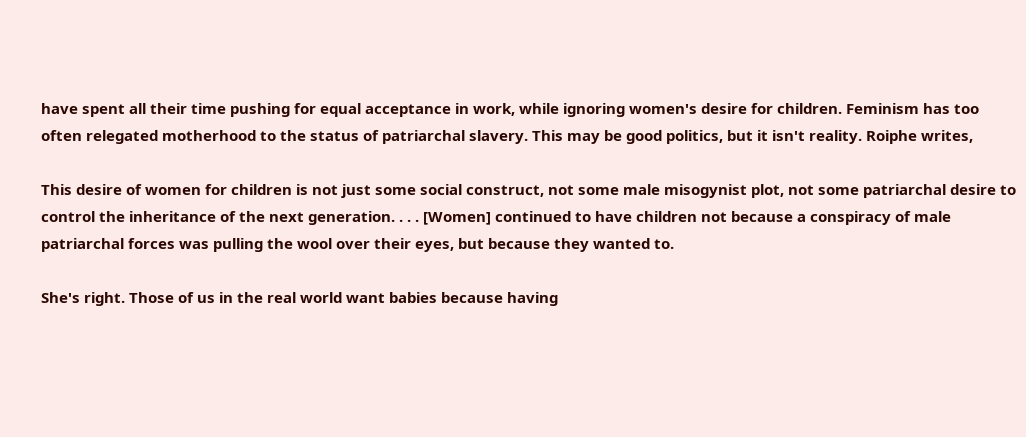have spent all their time pushing for equal acceptance in work, while ignoring women's desire for children. Feminism has too often relegated motherhood to the status of patriarchal slavery. This may be good politics, but it isn't reality. Roiphe writes,

This desire of women for children is not just some social construct, not some male misogynist plot, not some patriarchal desire to control the inheritance of the next generation. . . . [Women] continued to have children not because a conspiracy of male patriarchal forces was pulling the wool over their eyes, but because they wanted to.

She's right. Those of us in the real world want babies because having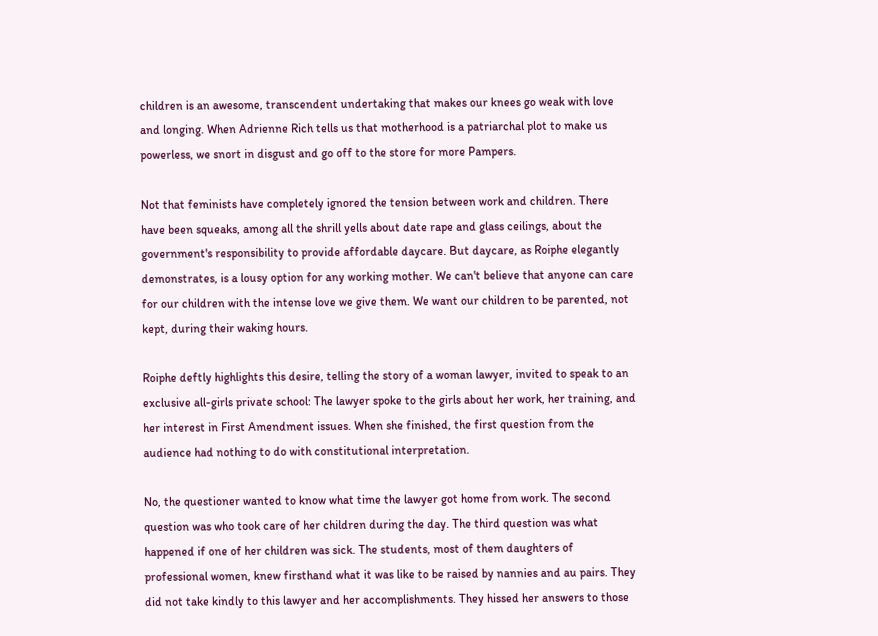children is an awesome, transcendent undertaking that makes our knees go weak with love and longing. When Adrienne Rich tells us that motherhood is a patriarchal plot to make us powerless, we snort in disgust and go off to the store for more Pampers.

Not that feminists have completely ignored the tension between work and children. There have been squeaks, among all the shrill yells about date rape and glass ceilings, about the government's responsibility to provide affordable daycare. But daycare, as Roiphe elegantly demonstrates, is a lousy option for any working mother. We can't believe that anyone can care for our children with the intense love we give them. We want our children to be parented, not kept, during their waking hours.

Roiphe deftly highlights this desire, telling the story of a woman lawyer, invited to speak to an exclusive all-girls private school: The lawyer spoke to the girls about her work, her training, and her interest in First Amendment issues. When she finished, the first question from the audience had nothing to do with constitutional interpretation.

No, the questioner wanted to know what time the lawyer got home from work. The second question was who took care of her children during the day. The third question was what happened if one of her children was sick. The students, most of them daughters of professional women, knew firsthand what it was like to be raised by nannies and au pairs. They did not take kindly to this lawyer and her accomplishments. They hissed her answers to those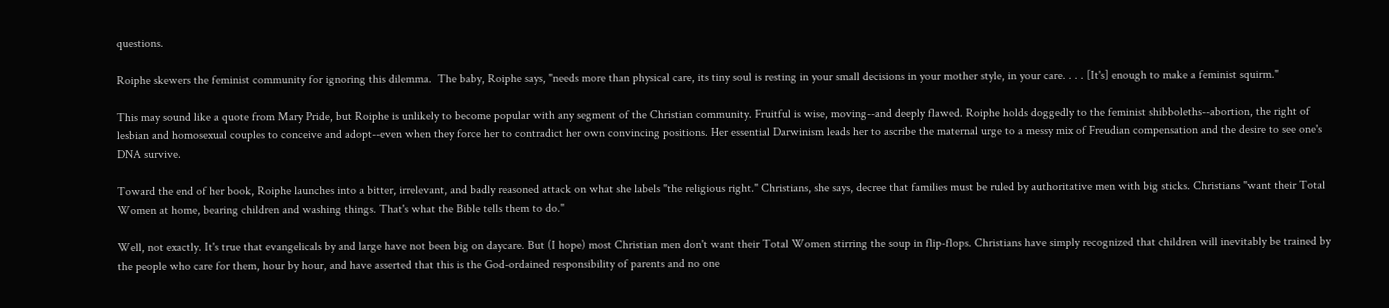questions.

Roiphe skewers the feminist community for ignoring this dilemma.  The baby, Roiphe says, "needs more than physical care, its tiny soul is resting in your small decisions in your mother style, in your care. . . . [It's] enough to make a feminist squirm."

This may sound like a quote from Mary Pride, but Roiphe is unlikely to become popular with any segment of the Christian community. Fruitful is wise, moving--and deeply flawed. Roiphe holds doggedly to the feminist shibboleths--abortion, the right of lesbian and homosexual couples to conceive and adopt--even when they force her to contradict her own convincing positions. Her essential Darwinism leads her to ascribe the maternal urge to a messy mix of Freudian compensation and the desire to see one's DNA survive.

Toward the end of her book, Roiphe launches into a bitter, irrelevant, and badly reasoned attack on what she labels "the religious right." Christians, she says, decree that families must be ruled by authoritative men with big sticks. Christians "want their Total Women at home, bearing children and washing things. That's what the Bible tells them to do."

Well, not exactly. It's true that evangelicals by and large have not been big on daycare. But (I hope) most Christian men don't want their Total Women stirring the soup in flip-flops. Christians have simply recognized that children will inevitably be trained by the people who care for them, hour by hour, and have asserted that this is the God-ordained responsibility of parents and no one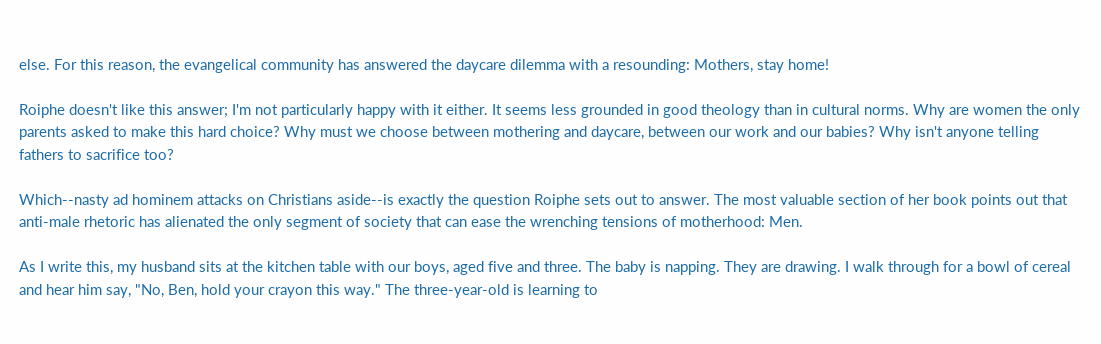else. For this reason, the evangelical community has answered the daycare dilemma with a resounding: Mothers, stay home!

Roiphe doesn't like this answer; I'm not particularly happy with it either. It seems less grounded in good theology than in cultural norms. Why are women the only parents asked to make this hard choice? Why must we choose between mothering and daycare, between our work and our babies? Why isn't anyone telling fathers to sacrifice too?

Which--nasty ad hominem attacks on Christians aside--is exactly the question Roiphe sets out to answer. The most valuable section of her book points out that anti-male rhetoric has alienated the only segment of society that can ease the wrenching tensions of motherhood: Men.

As I write this, my husband sits at the kitchen table with our boys, aged five and three. The baby is napping. They are drawing. I walk through for a bowl of cereal and hear him say, "No, Ben, hold your crayon this way." The three-year-old is learning to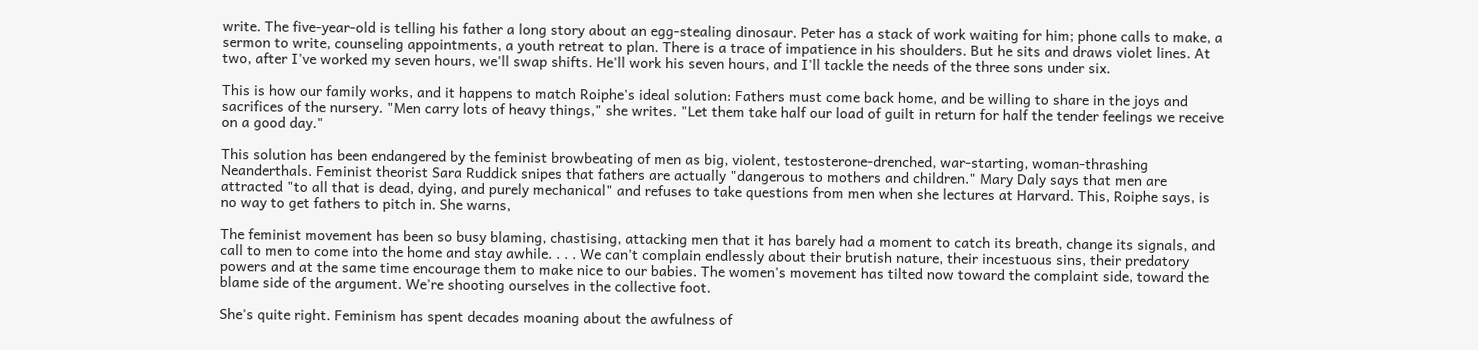write. The five-year-old is telling his father a long story about an egg-stealing dinosaur. Peter has a stack of work waiting for him; phone calls to make, a sermon to write, counseling appointments, a youth retreat to plan. There is a trace of impatience in his shoulders. But he sits and draws violet lines. At two, after I've worked my seven hours, we'll swap shifts. He'll work his seven hours, and I'll tackle the needs of the three sons under six.

This is how our family works, and it happens to match Roiphe's ideal solution: Fathers must come back home, and be willing to share in the joys and sacrifices of the nursery. "Men carry lots of heavy things," she writes. "Let them take half our load of guilt in return for half the tender feelings we receive on a good day."

This solution has been endangered by the feminist browbeating of men as big, violent, testosterone-drenched, war-starting, woman-thrashing Neanderthals. Feminist theorist Sara Ruddick snipes that fathers are actually "dangerous to mothers and children." Mary Daly says that men are attracted "to all that is dead, dying, and purely mechanical" and refuses to take questions from men when she lectures at Harvard. This, Roiphe says, is no way to get fathers to pitch in. She warns,

The feminist movement has been so busy blaming, chastising, attacking men that it has barely had a moment to catch its breath, change its signals, and call to men to come into the home and stay awhile. . . . We can't complain endlessly about their brutish nature, their incestuous sins, their predatory powers and at the same time encourage them to make nice to our babies. The women's movement has tilted now toward the complaint side, toward the blame side of the argument. We're shooting ourselves in the collective foot.

She's quite right. Feminism has spent decades moaning about the awfulness of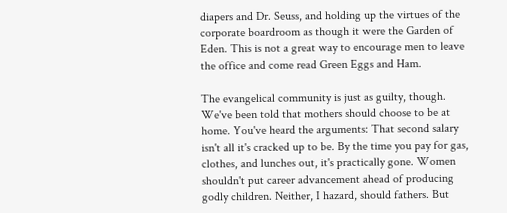diapers and Dr. Seuss, and holding up the virtues of the corporate boardroom as though it were the Garden of Eden. This is not a great way to encourage men to leave the office and come read Green Eggs and Ham.

The evangelical community is just as guilty, though. We've been told that mothers should choose to be at home. You've heard the arguments: That second salary isn't all it's cracked up to be. By the time you pay for gas, clothes, and lunches out, it's practically gone. Women shouldn't put career advancement ahead of producing godly children. Neither, I hazard, should fathers. But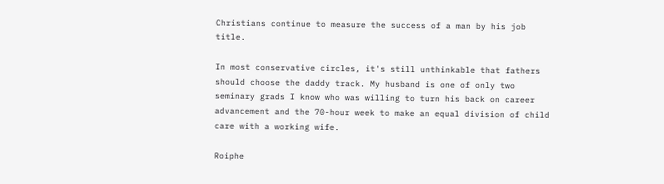Christians continue to measure the success of a man by his job title.

In most conservative circles, it's still unthinkable that fathers should choose the daddy track. My husband is one of only two seminary grads I know who was willing to turn his back on career advancement and the 70-hour week to make an equal division of child care with a working wife.

Roiphe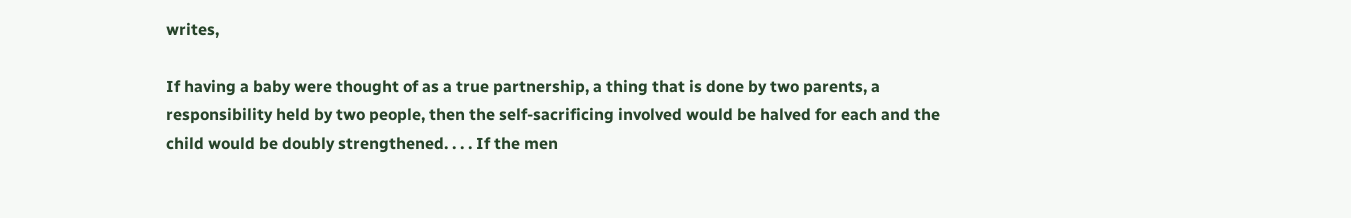writes,

If having a baby were thought of as a true partnership, a thing that is done by two parents, a responsibility held by two people, then the self-sacrificing involved would be halved for each and the child would be doubly strengthened. . . . If the men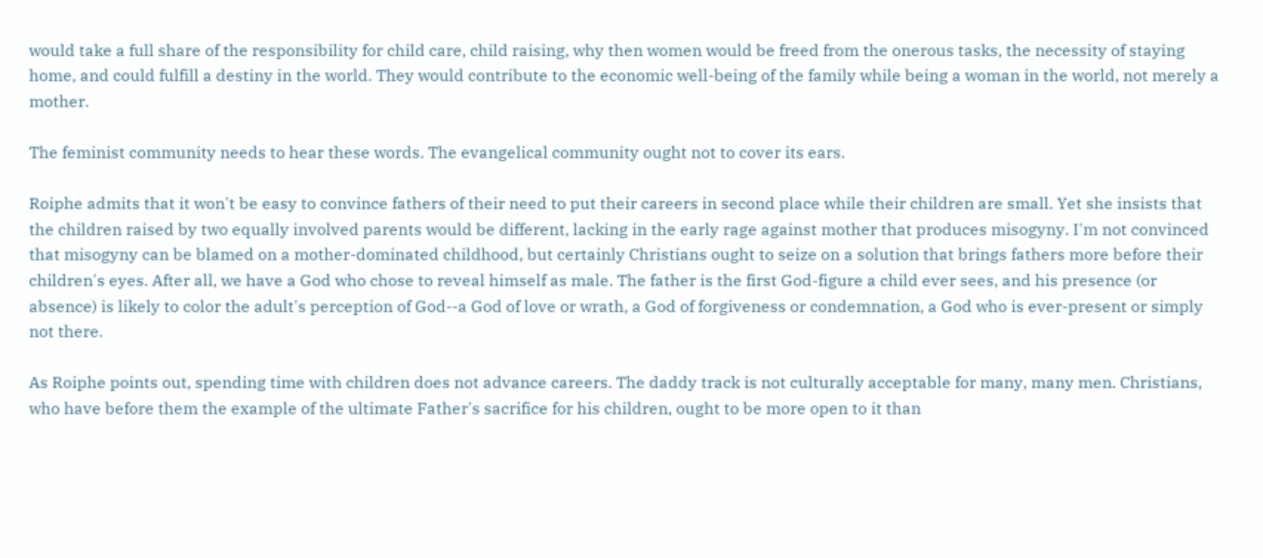would take a full share of the responsibility for child care, child raising, why then women would be freed from the onerous tasks, the necessity of staying home, and could fulfill a destiny in the world. They would contribute to the economic well-being of the family while being a woman in the world, not merely a mother.

The feminist community needs to hear these words. The evangelical community ought not to cover its ears.

Roiphe admits that it won't be easy to convince fathers of their need to put their careers in second place while their children are small. Yet she insists that the children raised by two equally involved parents would be different, lacking in the early rage against mother that produces misogyny. I'm not convinced that misogyny can be blamed on a mother-dominated childhood, but certainly Christians ought to seize on a solution that brings fathers more before their children's eyes. After all, we have a God who chose to reveal himself as male. The father is the first God-figure a child ever sees, and his presence (or absence) is likely to color the adult's perception of God--a God of love or wrath, a God of forgiveness or condemnation, a God who is ever-present or simply not there.

As Roiphe points out, spending time with children does not advance careers. The daddy track is not culturally acceptable for many, many men. Christians, who have before them the example of the ultimate Father's sacrifice for his children, ought to be more open to it than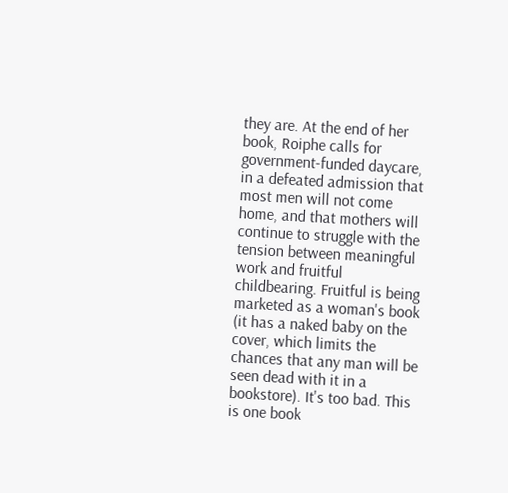they are. At the end of her book, Roiphe calls for government-funded daycare, in a defeated admission that most men will not come home, and that mothers will continue to struggle with the tension between meaningful work and fruitful childbearing. Fruitful is being marketed as a woman's book (it has a naked baby on the cover, which limits the chances that any man will be seen dead with it in a bookstore). It's too bad. This is one book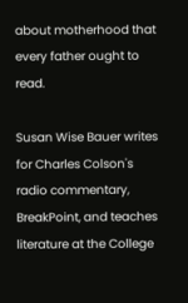about motherhood that every father ought to read.

Susan Wise Bauer writes for Charles Colson's radio commentary, BreakPoint, and teaches literature at the College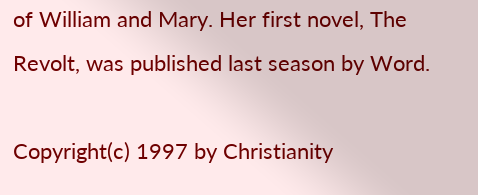of William and Mary. Her first novel, The Revolt, was published last season by Word.

Copyright(c) 1997 by Christianity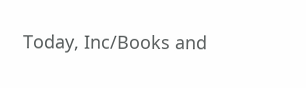Today, Inc/Books and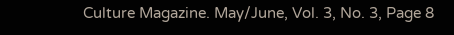Culture Magazine. May/June, Vol. 3, No. 3, Page 8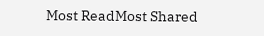Most ReadMost Shared